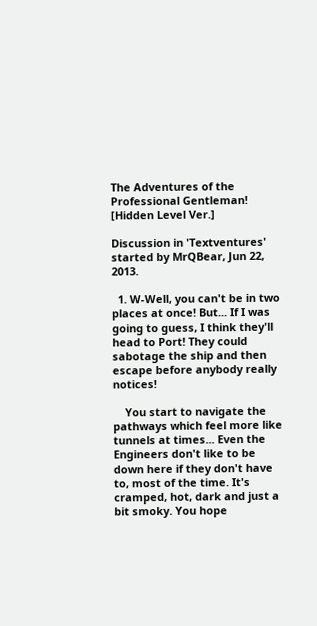The Adventures of the Professional Gentleman! [Hidden Level Ver.]

Discussion in 'Textventures' started by MrQBear, Jun 22, 2013.

  1. W-Well, you can't be in two places at once! But... If I was going to guess, I think they'll head to Port! They could sabotage the ship and then escape before anybody really notices!

    You start to navigate the pathways which feel more like tunnels at times... Even the Engineers don't like to be down here if they don't have to, most of the time. It's cramped, hot, dark and just a bit smoky. You hope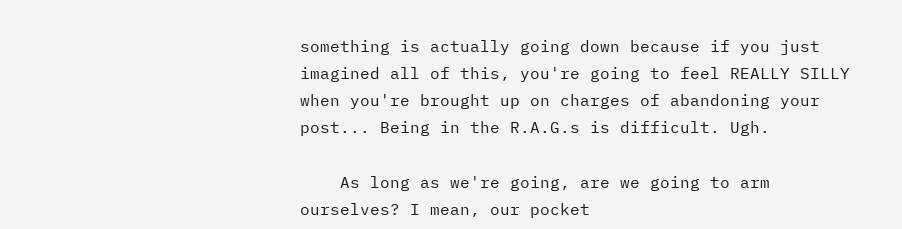something is actually going down because if you just imagined all of this, you're going to feel REALLY SILLY when you're brought up on charges of abandoning your post... Being in the R.A.G.s is difficult. Ugh.

    As long as we're going, are we going to arm ourselves? I mean, our pocket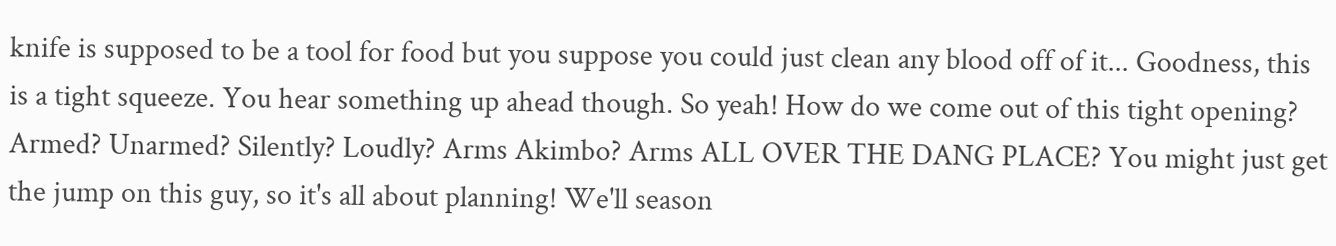knife is supposed to be a tool for food but you suppose you could just clean any blood off of it... Goodness, this is a tight squeeze. You hear something up ahead though. So yeah! How do we come out of this tight opening? Armed? Unarmed? Silently? Loudly? Arms Akimbo? Arms ALL OVER THE DANG PLACE? You might just get the jump on this guy, so it's all about planning! We'll season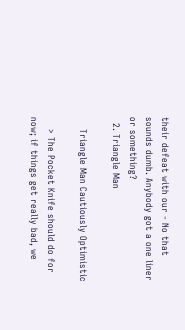their defeat with our - No that sounds dumb. Anybody got a one liner or something?
  2. Triangle Man

    Triangle Man Cautiously Optimistic

    > The Pocket Knife should do for now; if things get really bad, we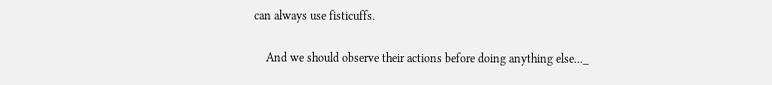can always use fisticuffs.

    And we should observe their actions before doing anything else..._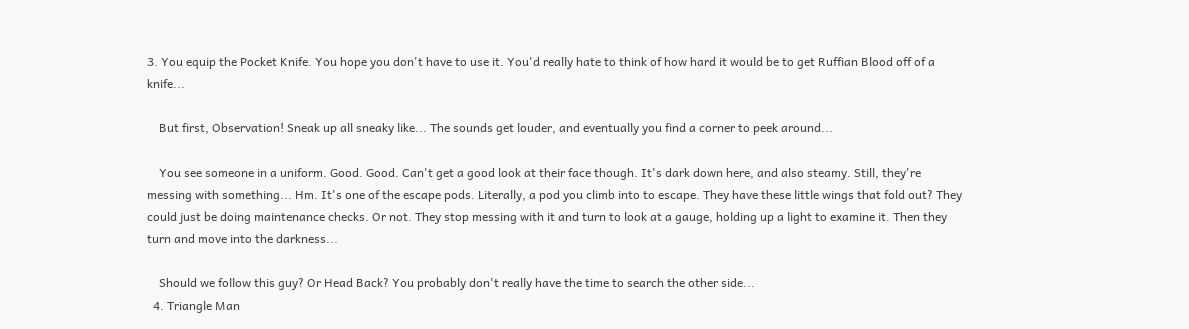3. You equip the Pocket Knife. You hope you don't have to use it. You'd really hate to think of how hard it would be to get Ruffian Blood off of a knife...

    But first, Observation! Sneak up all sneaky like... The sounds get louder, and eventually you find a corner to peek around...

    You see someone in a uniform. Good. Good. Can't get a good look at their face though. It's dark down here, and also steamy. Still, they're messing with something... Hm. It's one of the escape pods. Literally, a pod you climb into to escape. They have these little wings that fold out? They could just be doing maintenance checks. Or not. They stop messing with it and turn to look at a gauge, holding up a light to examine it. Then they turn and move into the darkness...

    Should we follow this guy? Or Head Back? You probably don't really have the time to search the other side...
  4. Triangle Man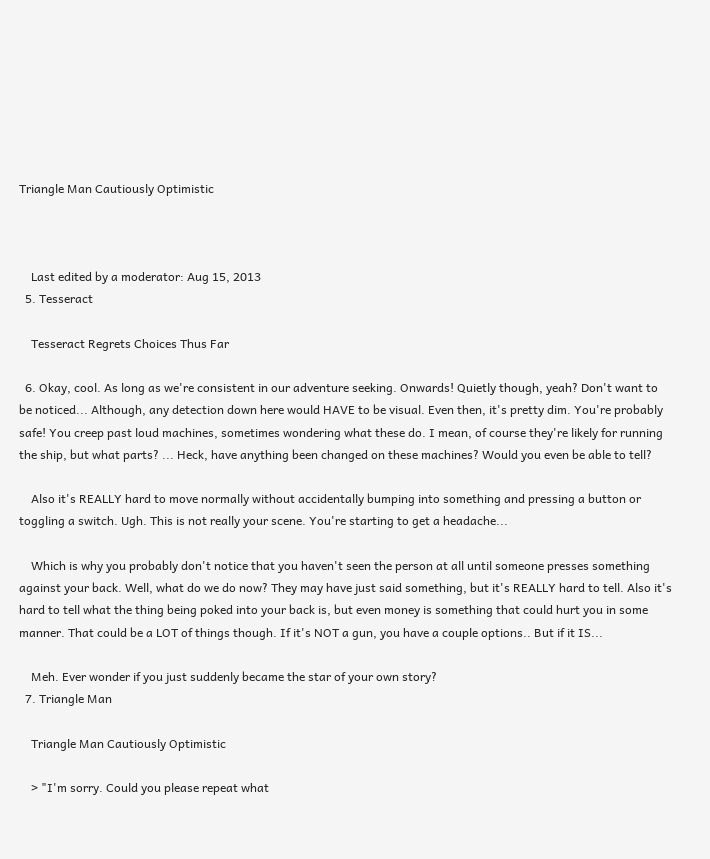Triangle Man Cautiously Optimistic



    Last edited by a moderator: Aug 15, 2013
  5. Tesseract

    Tesseract Regrets Choices Thus Far

  6. Okay, cool. As long as we're consistent in our adventure seeking. Onwards! Quietly though, yeah? Don't want to be noticed... Although, any detection down here would HAVE to be visual. Even then, it's pretty dim. You're probably safe! You creep past loud machines, sometimes wondering what these do. I mean, of course they're likely for running the ship, but what parts? ... Heck, have anything been changed on these machines? Would you even be able to tell?

    Also it's REALLY hard to move normally without accidentally bumping into something and pressing a button or toggling a switch. Ugh. This is not really your scene. You're starting to get a headache...

    Which is why you probably don't notice that you haven't seen the person at all until someone presses something against your back. Well, what do we do now? They may have just said something, but it's REALLY hard to tell. Also it's hard to tell what the thing being poked into your back is, but even money is something that could hurt you in some manner. That could be a LOT of things though. If it's NOT a gun, you have a couple options.. But if it IS...

    Meh. Ever wonder if you just suddenly became the star of your own story?
  7. Triangle Man

    Triangle Man Cautiously Optimistic

    > "I'm sorry. Could you please repeat what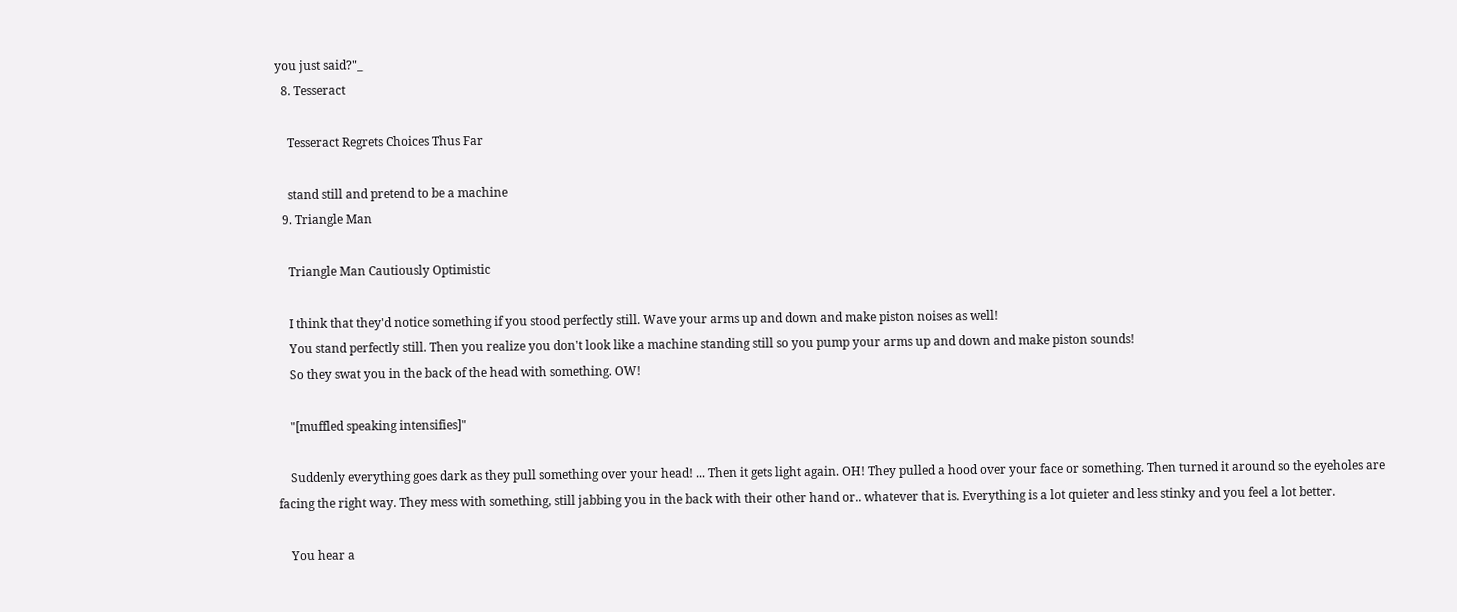you just said?"_
  8. Tesseract

    Tesseract Regrets Choices Thus Far

    stand still and pretend to be a machine
  9. Triangle Man

    Triangle Man Cautiously Optimistic

    I think that they'd notice something if you stood perfectly still. Wave your arms up and down and make piston noises as well!
    You stand perfectly still. Then you realize you don't look like a machine standing still so you pump your arms up and down and make piston sounds!
    So they swat you in the back of the head with something. OW!

    "[muffled speaking intensifies]"

    Suddenly everything goes dark as they pull something over your head! ... Then it gets light again. OH! They pulled a hood over your face or something. Then turned it around so the eyeholes are facing the right way. They mess with something, still jabbing you in the back with their other hand or.. whatever that is. Everything is a lot quieter and less stinky and you feel a lot better.

    You hear a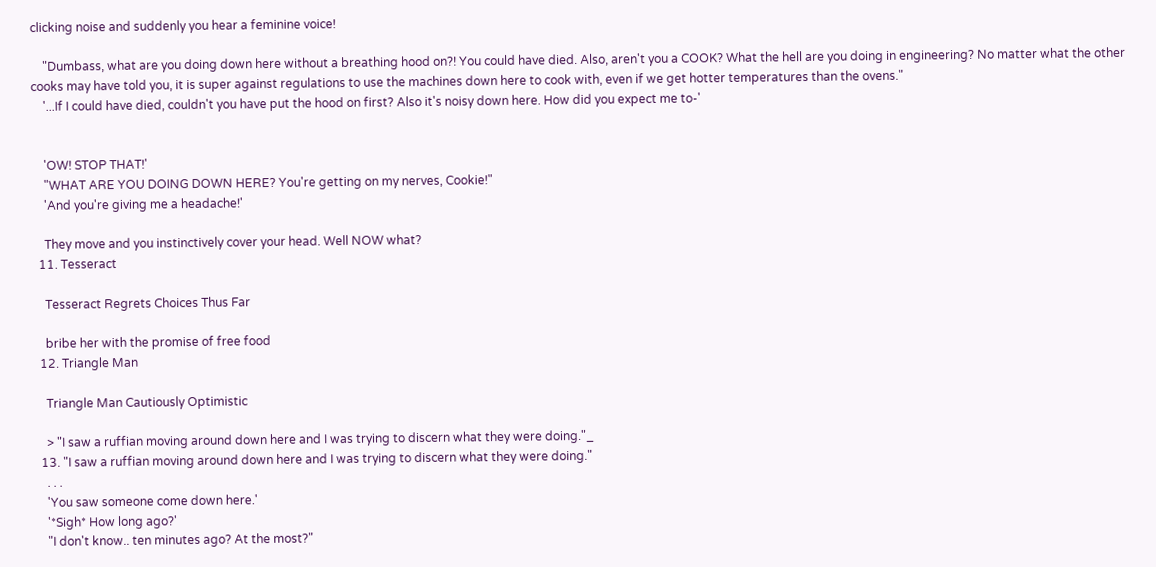clicking noise and suddenly you hear a feminine voice!

    "Dumbass, what are you doing down here without a breathing hood on?! You could have died. Also, aren't you a COOK? What the hell are you doing in engineering? No matter what the other cooks may have told you, it is super against regulations to use the machines down here to cook with, even if we get hotter temperatures than the ovens."
    '...If I could have died, couldn't you have put the hood on first? Also it's noisy down here. How did you expect me to-'


    'OW! STOP THAT!'
    "WHAT ARE YOU DOING DOWN HERE? You're getting on my nerves, Cookie!"
    'And you're giving me a headache!'

    They move and you instinctively cover your head. Well NOW what?
  11. Tesseract

    Tesseract Regrets Choices Thus Far

    bribe her with the promise of free food
  12. Triangle Man

    Triangle Man Cautiously Optimistic

    > "I saw a ruffian moving around down here and I was trying to discern what they were doing."_
  13. "I saw a ruffian moving around down here and I was trying to discern what they were doing."
    . . .
    'You saw someone come down here.'
    '*Sigh* How long ago?'
    "I don't know.. ten minutes ago? At the most?"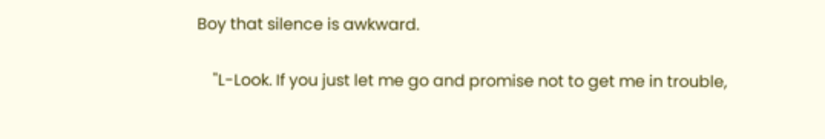Boy that silence is awkward.

    "L-Look. If you just let me go and promise not to get me in trouble,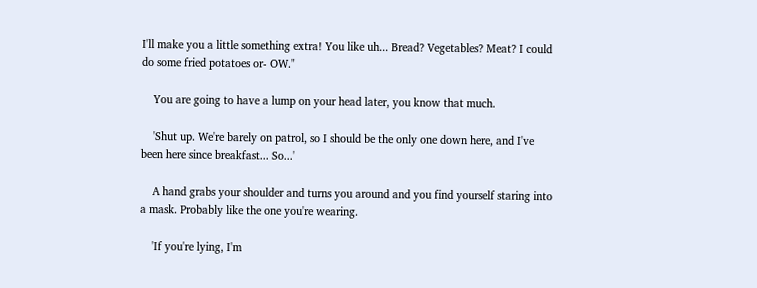I'll make you a little something extra! You like uh... Bread? Vegetables? Meat? I could do some fried potatoes or- OW."

    You are going to have a lump on your head later, you know that much.

    'Shut up. We're barely on patrol, so I should be the only one down here, and I've been here since breakfast... So...'

    A hand grabs your shoulder and turns you around and you find yourself staring into a mask. Probably like the one you're wearing.

    'If you're lying, I'm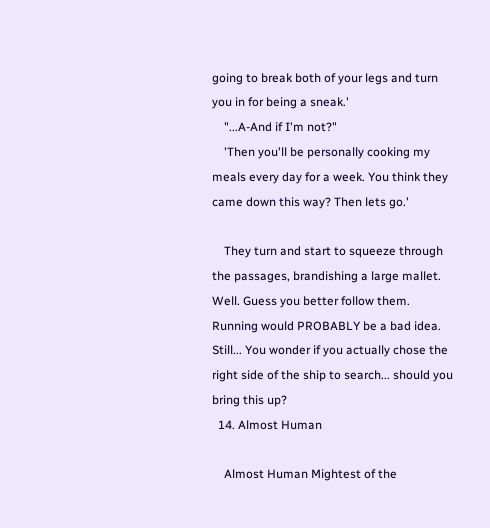going to break both of your legs and turn you in for being a sneak.'
    "...A-And if I'm not?"
    'Then you'll be personally cooking my meals every day for a week. You think they came down this way? Then lets go.'

    They turn and start to squeeze through the passages, brandishing a large mallet. Well. Guess you better follow them. Running would PROBABLY be a bad idea. Still... You wonder if you actually chose the right side of the ship to search... should you bring this up?
  14. Almost Human

    Almost Human Mightest of the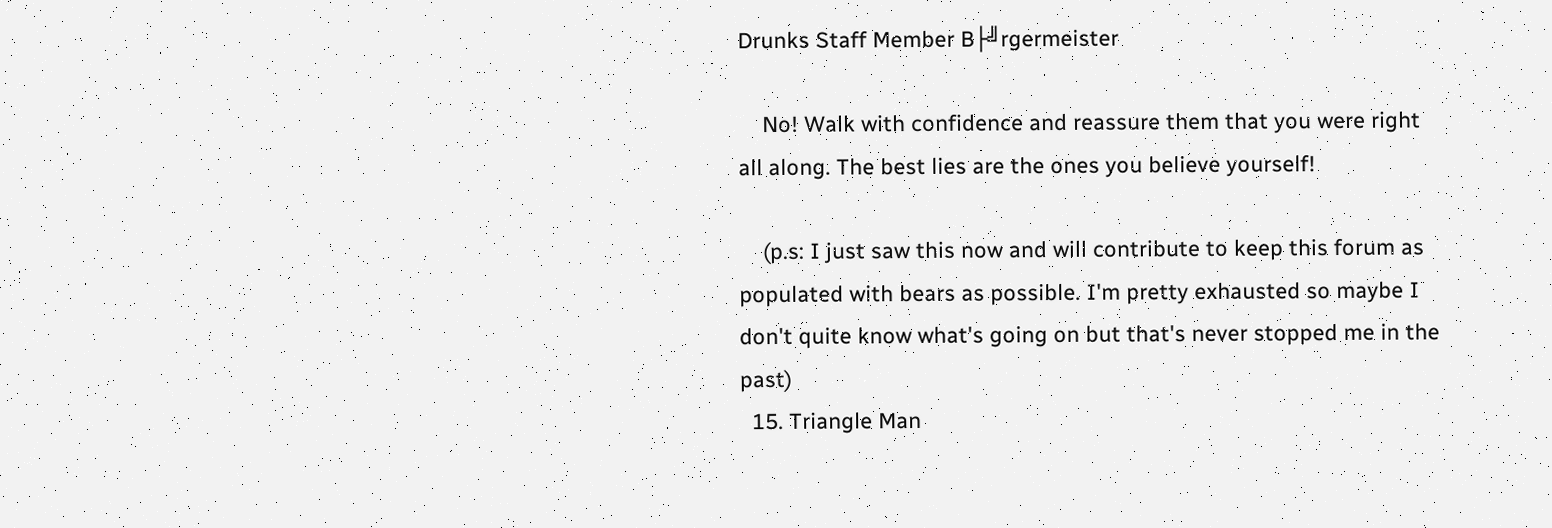Drunks Staff Member B├╝rgermeister

    No! Walk with confidence and reassure them that you were right all along. The best lies are the ones you believe yourself!

    (p.s: I just saw this now and will contribute to keep this forum as populated with bears as possible. I'm pretty exhausted so maybe I don't quite know what's going on but that's never stopped me in the past)
  15. Triangle Man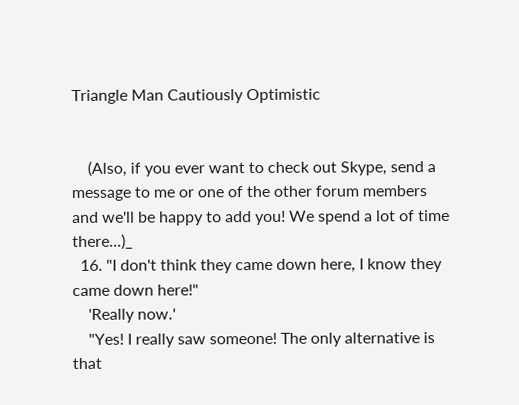Triangle Man Cautiously Optimistic


    (Also, if you ever want to check out Skype, send a message to me or one of the other forum members and we'll be happy to add you! We spend a lot of time there...)_
  16. "I don't think they came down here, I know they came down here!"
    'Really now.'
    "Yes! I really saw someone! The only alternative is that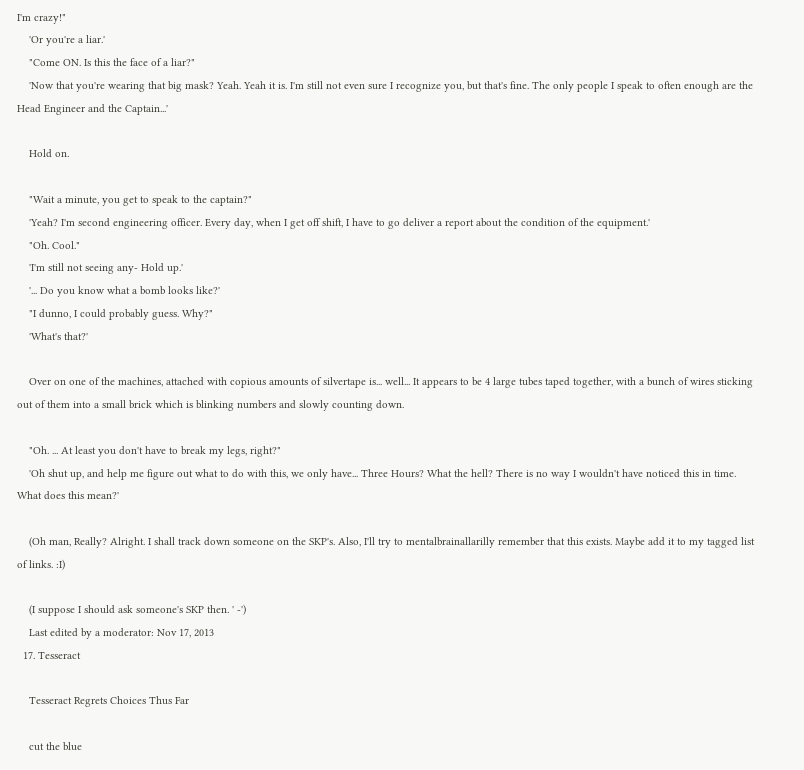I'm crazy!"
    'Or you're a liar.'
    "Come ON. Is this the face of a liar?"
    'Now that you're wearing that big mask? Yeah. Yeah it is. I'm still not even sure I recognize you, but that's fine. The only people I speak to often enough are the Head Engineer and the Captain...'

    Hold on.

    "Wait a minute, you get to speak to the captain?"
    'Yeah? I'm second engineering officer. Every day, when I get off shift, I have to go deliver a report about the condition of the equipment.'
    "Oh. Cool."
    'I'm still not seeing any- Hold up.'
    '... Do you know what a bomb looks like?'
    "I dunno, I could probably guess. Why?"
    'What's that?'

    Over on one of the machines, attached with copious amounts of silvertape is... well... It appears to be 4 large tubes taped together, with a bunch of wires sticking out of them into a small brick which is blinking numbers and slowly counting down.

    "Oh. ... At least you don't have to break my legs, right?"
    'Oh shut up, and help me figure out what to do with this, we only have... Three Hours? What the hell? There is no way I wouldn't have noticed this in time. What does this mean?'

    (Oh man, Really? Alright. I shall track down someone on the SKP's. Also, I'll try to mentalbrainallarilly remember that this exists. Maybe add it to my tagged list of links. :I)

    (I suppose I should ask someone's SKP then. ' -')
    Last edited by a moderator: Nov 17, 2013
  17. Tesseract

    Tesseract Regrets Choices Thus Far

    cut the blue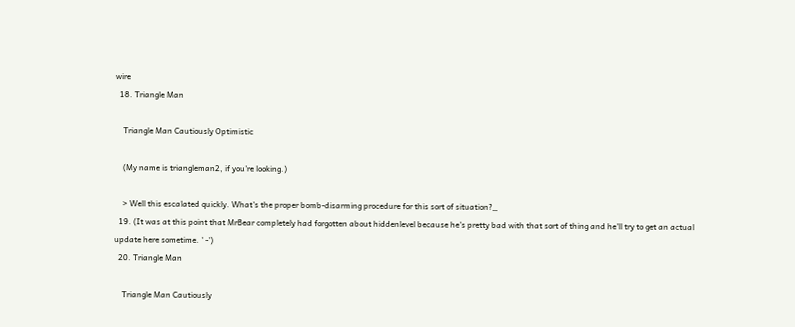wire
  18. Triangle Man

    Triangle Man Cautiously Optimistic

    (My name is triangleman2, if you're looking.)

    > Well this escalated quickly. What's the proper bomb-disarming procedure for this sort of situation?_
  19. (It was at this point that MrBear completely had forgotten about hiddenlevel because he's pretty bad with that sort of thing and he'll try to get an actual update here sometime. ' -')
  20. Triangle Man

    Triangle Man Cautiously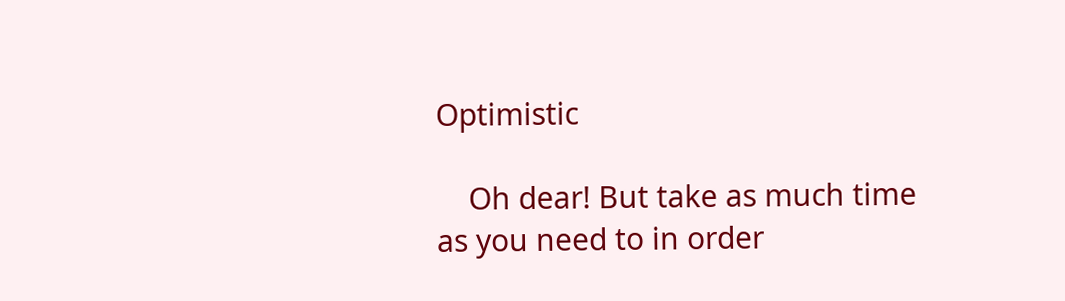Optimistic

    Oh dear! But take as much time as you need to in order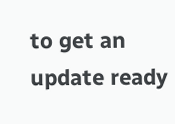to get an update ready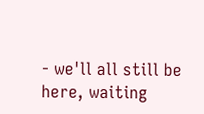- we'll all still be here, waiting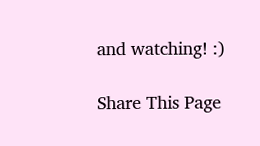and watching! :)

Share This Page